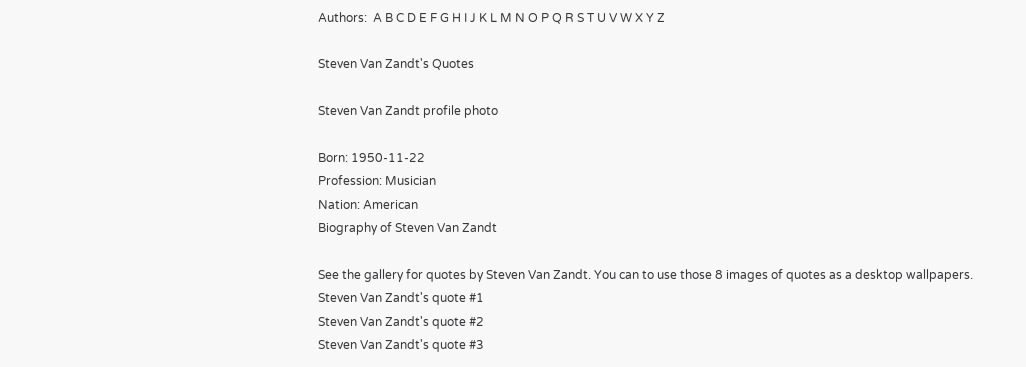Authors:  A B C D E F G H I J K L M N O P Q R S T U V W X Y Z

Steven Van Zandt's Quotes

Steven Van Zandt profile photo

Born: 1950-11-22
Profession: Musician
Nation: American
Biography of Steven Van Zandt

See the gallery for quotes by Steven Van Zandt. You can to use those 8 images of quotes as a desktop wallpapers.
Steven Van Zandt's quote #1
Steven Van Zandt's quote #2
Steven Van Zandt's quote #3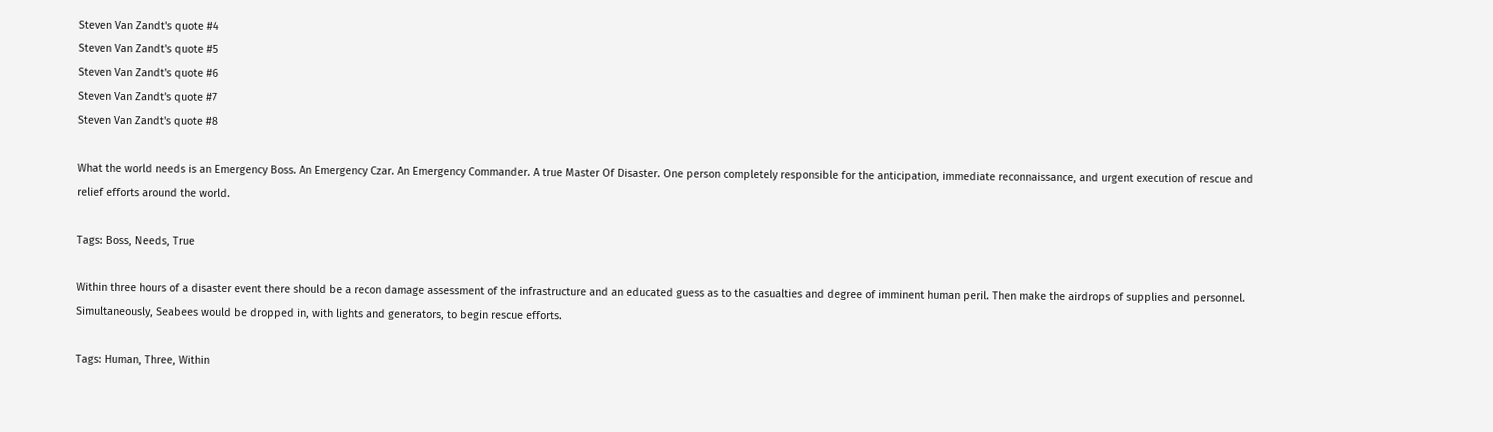Steven Van Zandt's quote #4
Steven Van Zandt's quote #5
Steven Van Zandt's quote #6
Steven Van Zandt's quote #7
Steven Van Zandt's quote #8

What the world needs is an Emergency Boss. An Emergency Czar. An Emergency Commander. A true Master Of Disaster. One person completely responsible for the anticipation, immediate reconnaissance, and urgent execution of rescue and relief efforts around the world.

Tags: Boss, Needs, True

Within three hours of a disaster event there should be a recon damage assessment of the infrastructure and an educated guess as to the casualties and degree of imminent human peril. Then make the airdrops of supplies and personnel. Simultaneously, Seabees would be dropped in, with lights and generators, to begin rescue efforts.

Tags: Human, Three, Within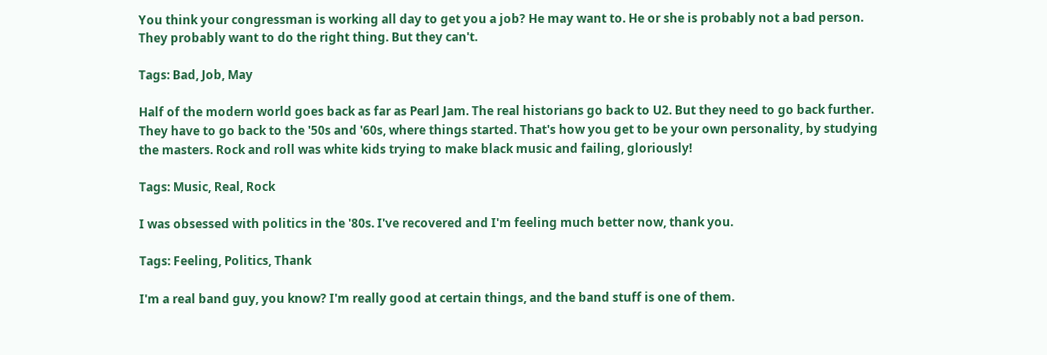You think your congressman is working all day to get you a job? He may want to. He or she is probably not a bad person. They probably want to do the right thing. But they can't.

Tags: Bad, Job, May

Half of the modern world goes back as far as Pearl Jam. The real historians go back to U2. But they need to go back further. They have to go back to the '50s and '60s, where things started. That's how you get to be your own personality, by studying the masters. Rock and roll was white kids trying to make black music and failing, gloriously!

Tags: Music, Real, Rock

I was obsessed with politics in the '80s. I've recovered and I'm feeling much better now, thank you.

Tags: Feeling, Politics, Thank

I'm a real band guy, you know? I'm really good at certain things, and the band stuff is one of them.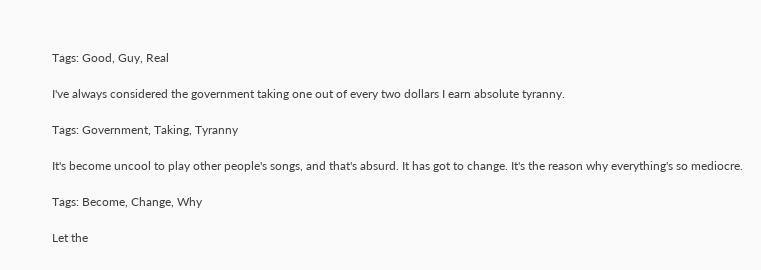Tags: Good, Guy, Real

I've always considered the government taking one out of every two dollars I earn absolute tyranny.

Tags: Government, Taking, Tyranny

It's become uncool to play other people's songs, and that's absurd. It has got to change. It's the reason why everything's so mediocre.

Tags: Become, Change, Why

Let the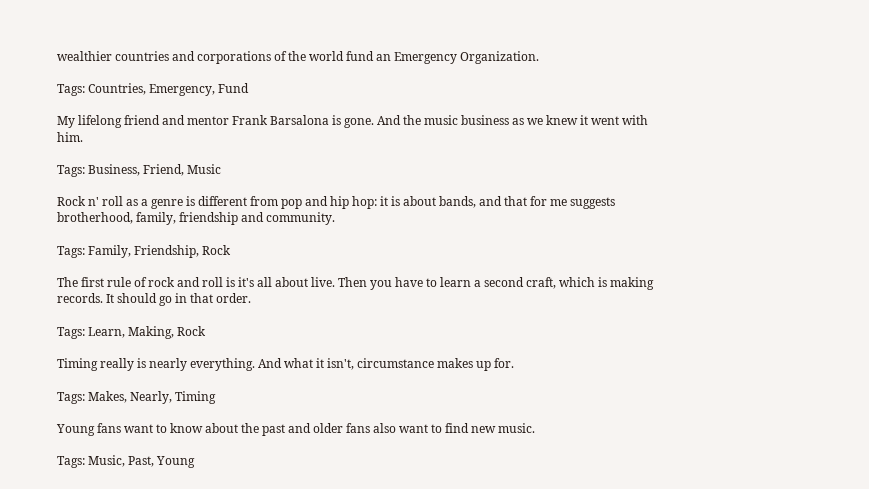wealthier countries and corporations of the world fund an Emergency Organization.

Tags: Countries, Emergency, Fund

My lifelong friend and mentor Frank Barsalona is gone. And the music business as we knew it went with him.

Tags: Business, Friend, Music

Rock n' roll as a genre is different from pop and hip hop: it is about bands, and that for me suggests brotherhood, family, friendship and community.

Tags: Family, Friendship, Rock

The first rule of rock and roll is it's all about live. Then you have to learn a second craft, which is making records. It should go in that order.

Tags: Learn, Making, Rock

Timing really is nearly everything. And what it isn't, circumstance makes up for.

Tags: Makes, Nearly, Timing

Young fans want to know about the past and older fans also want to find new music.

Tags: Music, Past, Young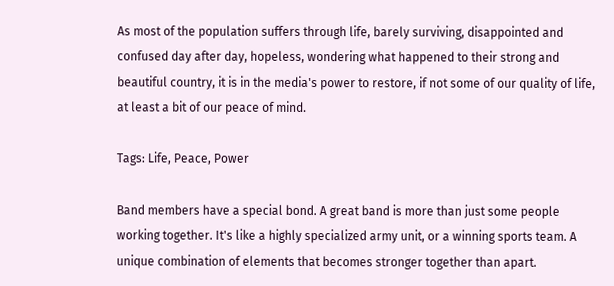As most of the population suffers through life, barely surviving, disappointed and confused day after day, hopeless, wondering what happened to their strong and beautiful country, it is in the media's power to restore, if not some of our quality of life, at least a bit of our peace of mind.

Tags: Life, Peace, Power

Band members have a special bond. A great band is more than just some people working together. It's like a highly specialized army unit, or a winning sports team. A unique combination of elements that becomes stronger together than apart.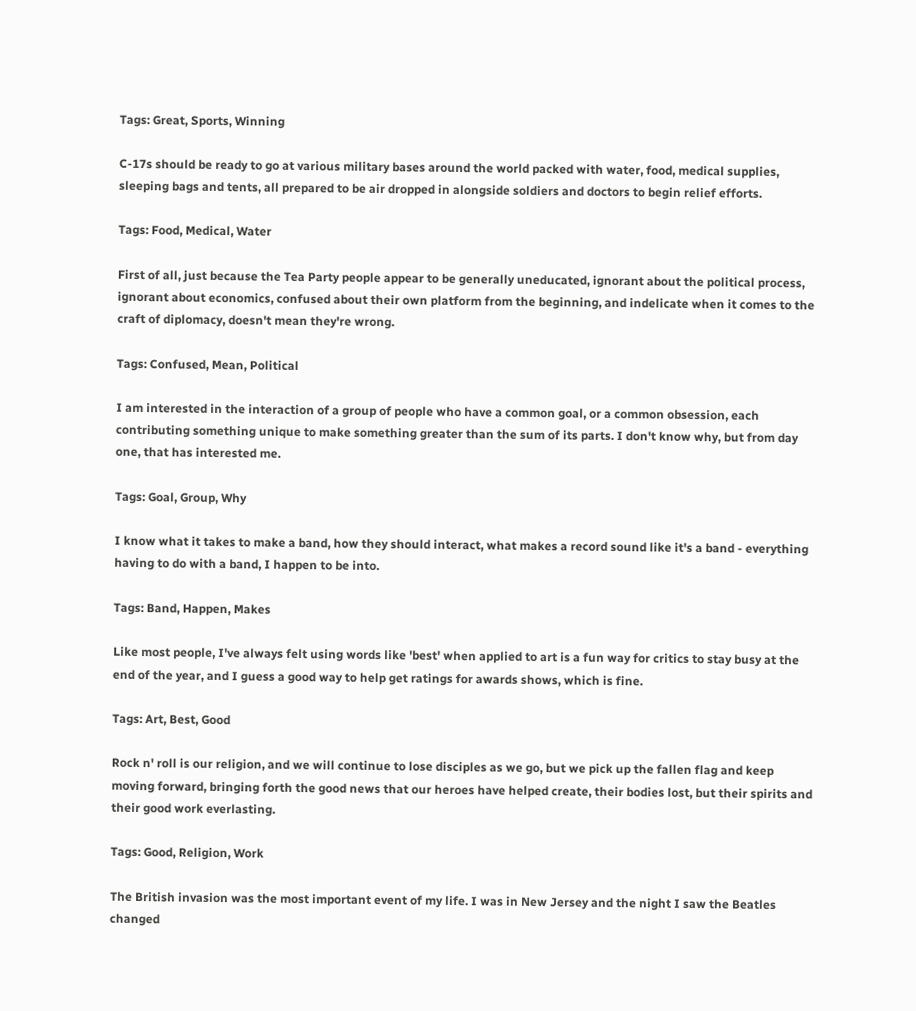Tags: Great, Sports, Winning

C-17s should be ready to go at various military bases around the world packed with water, food, medical supplies, sleeping bags and tents, all prepared to be air dropped in alongside soldiers and doctors to begin relief efforts.

Tags: Food, Medical, Water

First of all, just because the Tea Party people appear to be generally uneducated, ignorant about the political process, ignorant about economics, confused about their own platform from the beginning, and indelicate when it comes to the craft of diplomacy, doesn't mean they're wrong.

Tags: Confused, Mean, Political

I am interested in the interaction of a group of people who have a common goal, or a common obsession, each contributing something unique to make something greater than the sum of its parts. I don't know why, but from day one, that has interested me.

Tags: Goal, Group, Why

I know what it takes to make a band, how they should interact, what makes a record sound like it's a band - everything having to do with a band, I happen to be into.

Tags: Band, Happen, Makes

Like most people, I've always felt using words like 'best' when applied to art is a fun way for critics to stay busy at the end of the year, and I guess a good way to help get ratings for awards shows, which is fine.

Tags: Art, Best, Good

Rock n' roll is our religion, and we will continue to lose disciples as we go, but we pick up the fallen flag and keep moving forward, bringing forth the good news that our heroes have helped create, their bodies lost, but their spirits and their good work everlasting.

Tags: Good, Religion, Work

The British invasion was the most important event of my life. I was in New Jersey and the night I saw the Beatles changed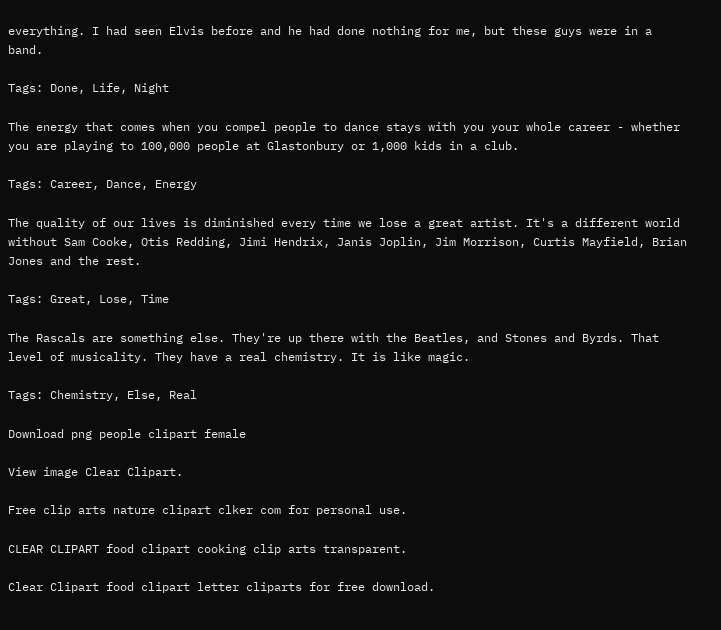everything. I had seen Elvis before and he had done nothing for me, but these guys were in a band.

Tags: Done, Life, Night

The energy that comes when you compel people to dance stays with you your whole career - whether you are playing to 100,000 people at Glastonbury or 1,000 kids in a club.

Tags: Career, Dance, Energy

The quality of our lives is diminished every time we lose a great artist. It's a different world without Sam Cooke, Otis Redding, Jimi Hendrix, Janis Joplin, Jim Morrison, Curtis Mayfield, Brian Jones and the rest.

Tags: Great, Lose, Time

The Rascals are something else. They're up there with the Beatles, and Stones and Byrds. That level of musicality. They have a real chemistry. It is like magic.

Tags: Chemistry, Else, Real

Download png people clipart female

View image Clear Clipart.

Free clip arts nature clipart clker com for personal use.

CLEAR CLIPART food clipart cooking clip arts transparent.

Clear Clipart food clipart letter cliparts for free download.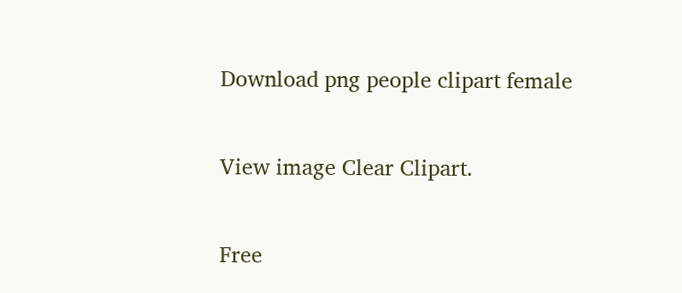Download png people clipart female

View image Clear Clipart.

Free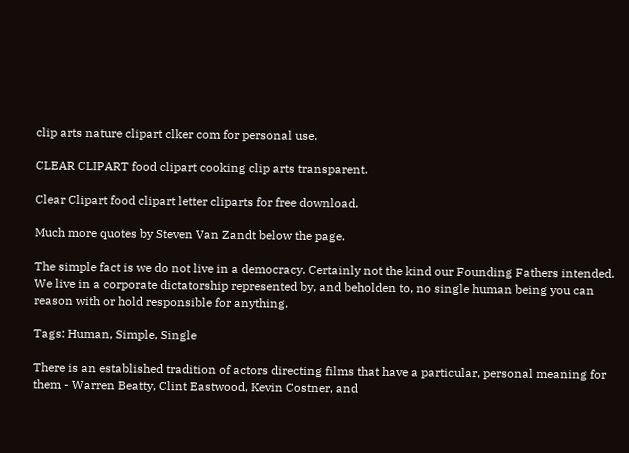clip arts nature clipart clker com for personal use.

CLEAR CLIPART food clipart cooking clip arts transparent.

Clear Clipart food clipart letter cliparts for free download.

Much more quotes by Steven Van Zandt below the page.

The simple fact is we do not live in a democracy. Certainly not the kind our Founding Fathers intended. We live in a corporate dictatorship represented by, and beholden to, no single human being you can reason with or hold responsible for anything.

Tags: Human, Simple, Single

There is an established tradition of actors directing films that have a particular, personal meaning for them - Warren Beatty, Clint Eastwood, Kevin Costner, and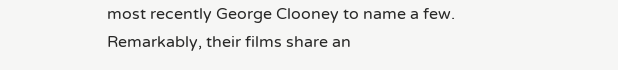most recently George Clooney to name a few. Remarkably, their films share an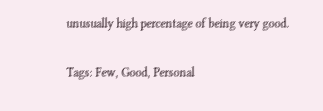unusually high percentage of being very good.

Tags: Few, Good, Personal